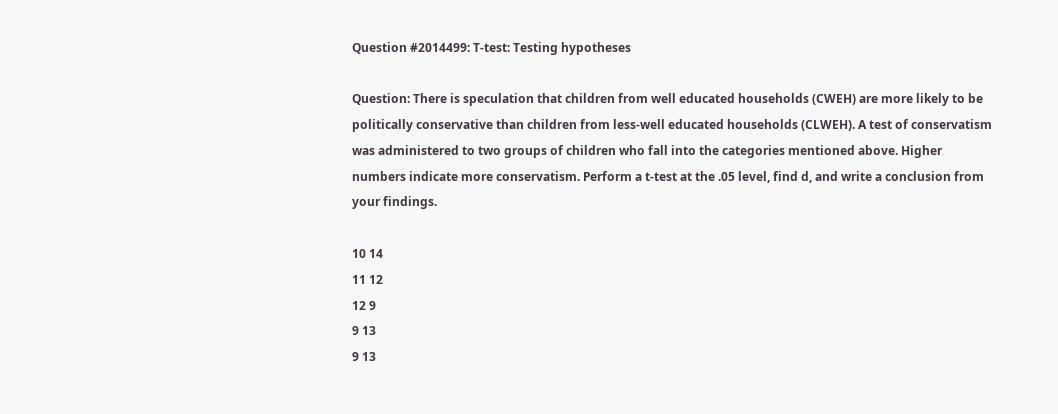Question #2014499: T-test: Testing hypotheses

Question: There is speculation that children from well educated households (CWEH) are more likely to be politically conservative than children from less-well educated households (CLWEH). A test of conservatism was administered to two groups of children who fall into the categories mentioned above. Higher numbers indicate more conservatism. Perform a t-test at the .05 level, find d, and write a conclusion from your findings.

10 14
11 12
12 9
9 13
9 13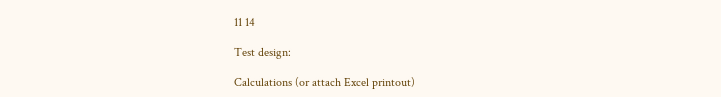11 14

Test design:

Calculations (or attach Excel printout)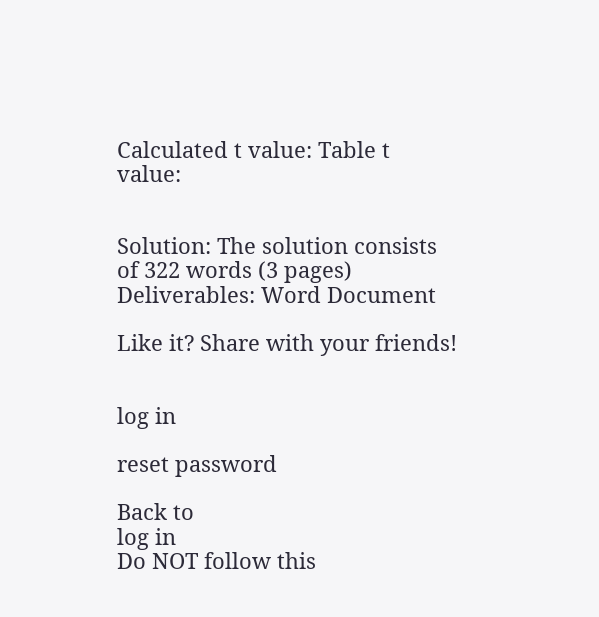Calculated t value: Table t value:


Solution: The solution consists of 322 words (3 pages)
Deliverables: Word Document

Like it? Share with your friends!


log in

reset password

Back to
log in
Do NOT follow this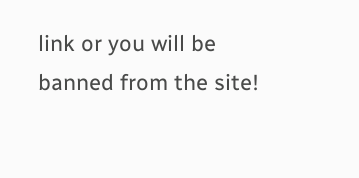link or you will be banned from the site!